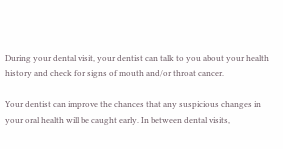During your dental visit, your dentist can talk to you about your health history and check for signs of mouth and/or throat cancer.

Your dentist can improve the chances that any suspicious changes in your oral health will be caught early. In between dental visits,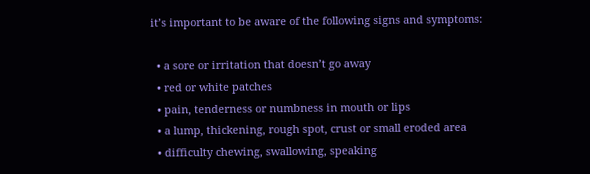it’s important to be aware of the following signs and symptoms:

  • a sore or irritation that doesn’t go away
  • red or white patches
  • pain, tenderness or numbness in mouth or lips
  • a lump, thickening, rough spot, crust or small eroded area
  • difficulty chewing, swallowing, speaking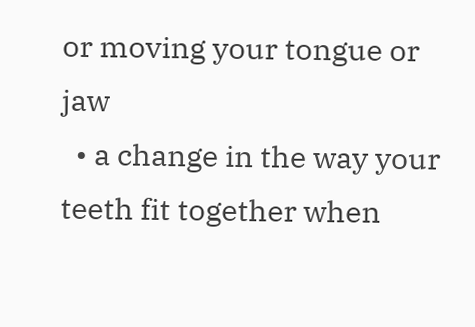or moving your tongue or jaw
  • a change in the way your teeth fit together when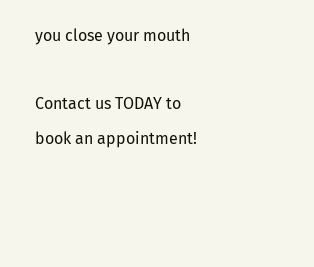you close your mouth

Contact us TODAY to book an appointment!